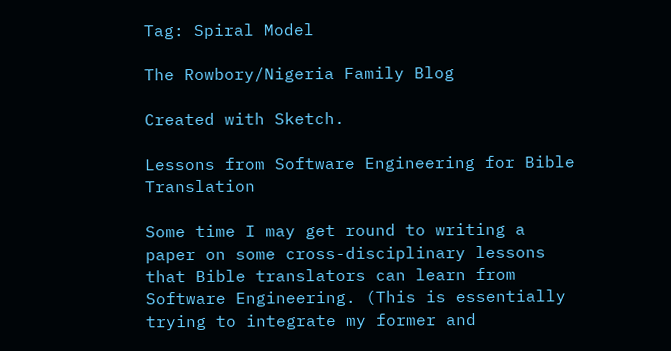Tag: Spiral Model

The Rowbory/Nigeria Family Blog

Created with Sketch.

Lessons from Software Engineering for Bible Translation

Some time I may get round to writing a paper on some cross-disciplinary lessons that Bible translators can learn from Software Engineering. (This is essentially trying to integrate my former and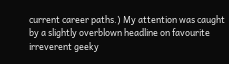current career paths.) My attention was caught by a slightly overblown headline on favourite irreverent geeky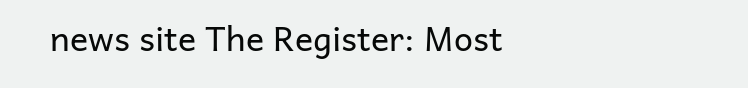news site The Register: Most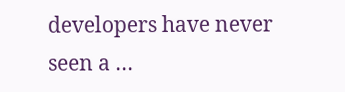developers have never seen a …